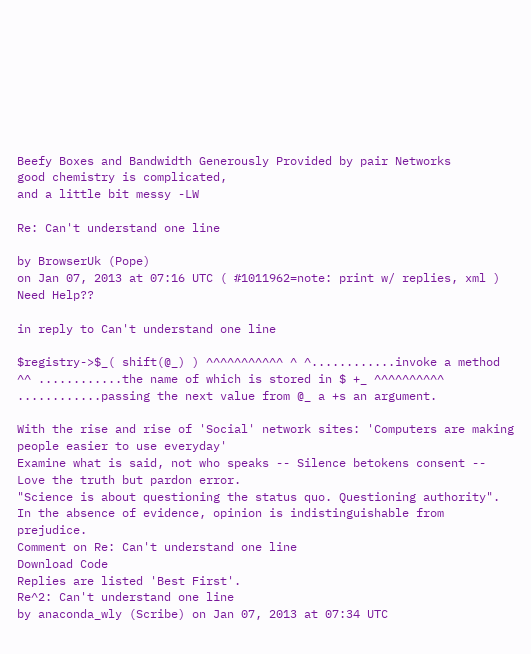Beefy Boxes and Bandwidth Generously Provided by pair Networks
good chemistry is complicated,
and a little bit messy -LW

Re: Can't understand one line

by BrowserUk (Pope)
on Jan 07, 2013 at 07:16 UTC ( #1011962=note: print w/ replies, xml ) Need Help??

in reply to Can't understand one line

$registry->$_( shift(@_) ) ^^^^^^^^^^^ ^ ^............invoke a method ^^ ............the name of which is stored in $ +_ ^^^^^^^^^^ ............passing the next value from @_ a +s an argument.

With the rise and rise of 'Social' network sites: 'Computers are making people easier to use everyday'
Examine what is said, not who speaks -- Silence betokens consent -- Love the truth but pardon error.
"Science is about questioning the status quo. Questioning authority".
In the absence of evidence, opinion is indistinguishable from prejudice.
Comment on Re: Can't understand one line
Download Code
Replies are listed 'Best First'.
Re^2: Can't understand one line
by anaconda_wly (Scribe) on Jan 07, 2013 at 07:34 UTC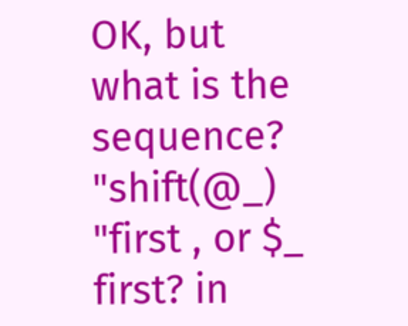OK, but what is the sequence? "shift(@_) "first , or $_ first? in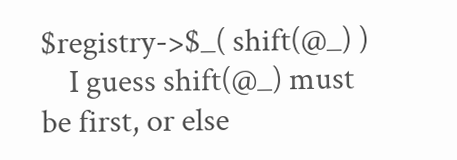$registry->$_( shift(@_) )
    I guess shift(@_) must be first, or else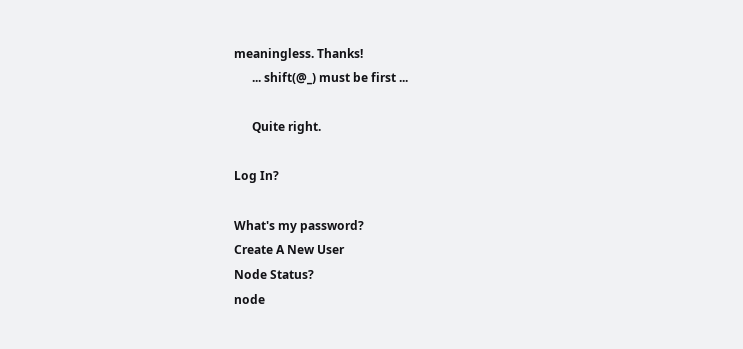meaningless. Thanks!
      ... shift(@_) must be first ...

      Quite right.

Log In?

What's my password?
Create A New User
Node Status?
node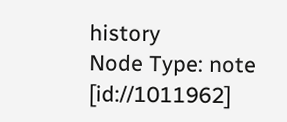history
Node Type: note [id://1011962]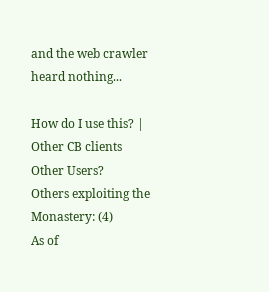and the web crawler heard nothing...

How do I use this? | Other CB clients
Other Users?
Others exploiting the Monastery: (4)
As of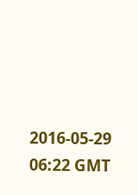2016-05-29 06:22 GMT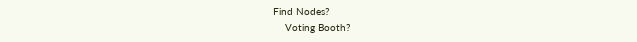Find Nodes?
    Voting Booth?